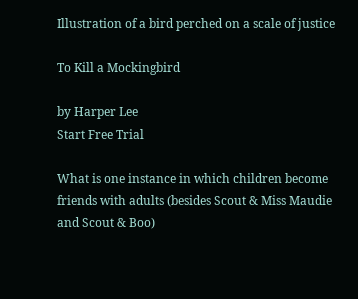Illustration of a bird perched on a scale of justice

To Kill a Mockingbird

by Harper Lee
Start Free Trial

What is one instance in which children become friends with adults (besides Scout & Miss Maudie and Scout & Boo)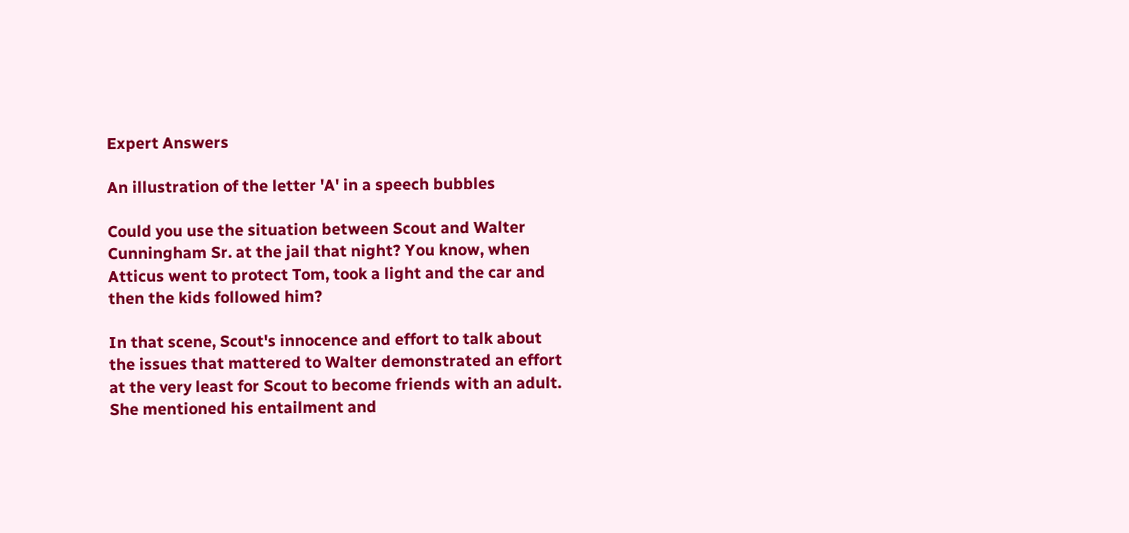Expert Answers

An illustration of the letter 'A' in a speech bubbles

Could you use the situation between Scout and Walter Cunningham Sr. at the jail that night? You know, when Atticus went to protect Tom, took a light and the car and then the kids followed him?

In that scene, Scout's innocence and effort to talk about the issues that mattered to Walter demonstrated an effort at the very least for Scout to become friends with an adult. She mentioned his entailment and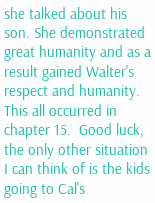she talked about his son. She demonstrated great humanity and as a result gained Walter's respect and humanity. This all occurred in chapter 15.  Good luck, the only other situation I can think of is the kids going to Cal's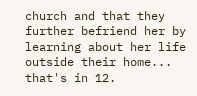church and that they further befriend her by learning about her life outside their home... that's in 12.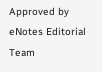Approved by eNotes Editorial Team